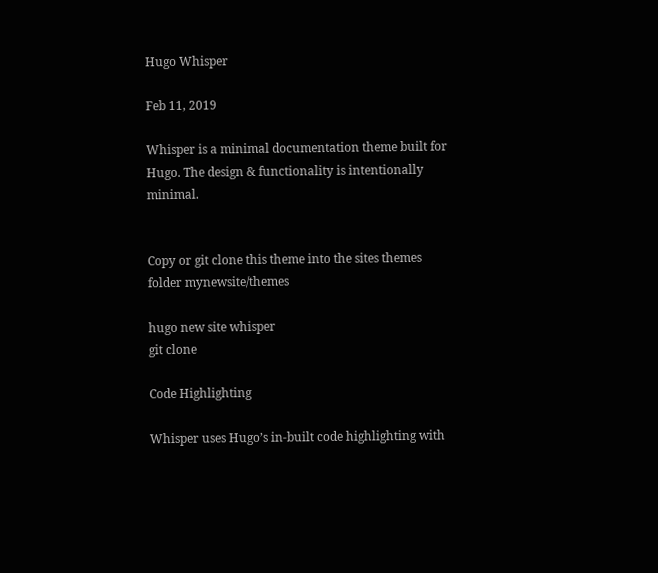Hugo Whisper

Feb 11, 2019

Whisper is a minimal documentation theme built for Hugo. The design & functionality is intentionally minimal.


Copy or git clone this theme into the sites themes folder mynewsite/themes

hugo new site whisper
git clone

Code Highlighting

Whisper uses Hugo’s in-built code highlighting with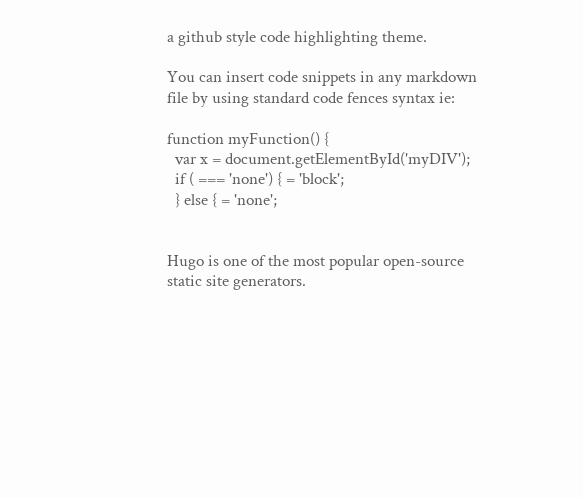a github style code highlighting theme.

You can insert code snippets in any markdown file by using standard code fences syntax ie:

function myFunction() {
  var x = document.getElementById('myDIV');
  if ( === 'none') { = 'block';
  } else { = 'none';


Hugo is one of the most popular open-source static site generators.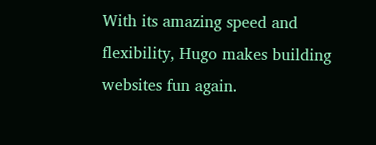With its amazing speed and flexibility, Hugo makes building websites fun again.